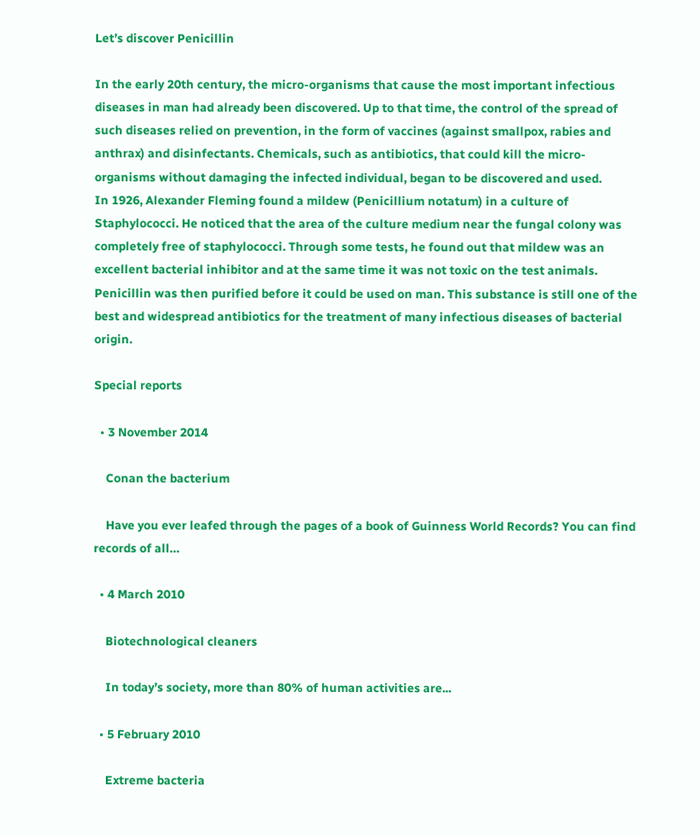Let’s discover Penicillin

In the early 20th century, the micro-organisms that cause the most important infectious diseases in man had already been discovered. Up to that time, the control of the spread of such diseases relied on prevention, in the form of vaccines (against smallpox, rabies and anthrax) and disinfectants. Chemicals, such as antibiotics, that could kill the micro-organisms without damaging the infected individual, began to be discovered and used.
In 1926, Alexander Fleming found a mildew (Penicillium notatum) in a culture of Staphylococci. He noticed that the area of the culture medium near the fungal colony was completely free of staphylococci. Through some tests, he found out that mildew was an excellent bacterial inhibitor and at the same time it was not toxic on the test animals. Penicillin was then purified before it could be used on man. This substance is still one of the best and widespread antibiotics for the treatment of many infectious diseases of bacterial origin.

Special reports

  • 3 November 2014

    Conan the bacterium

    Have you ever leafed through the pages of a book of Guinness World Records? You can find records of all…

  • 4 March 2010

    Biotechnological cleaners

    In today’s society, more than 80% of human activities are...

  • 5 February 2010

    Extreme bacteria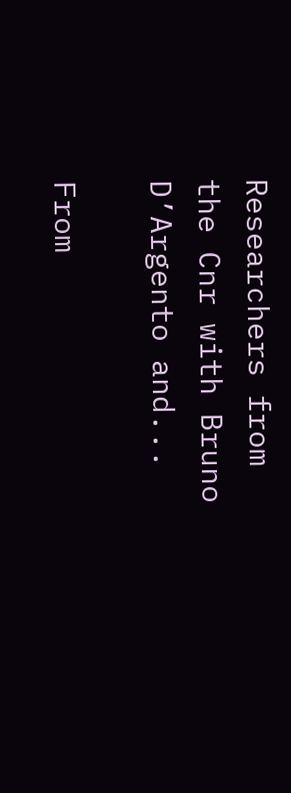Researchers from the Cnr with Bruno D’Argento and...

From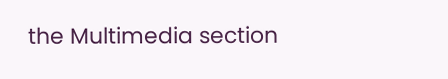the Multimedia section